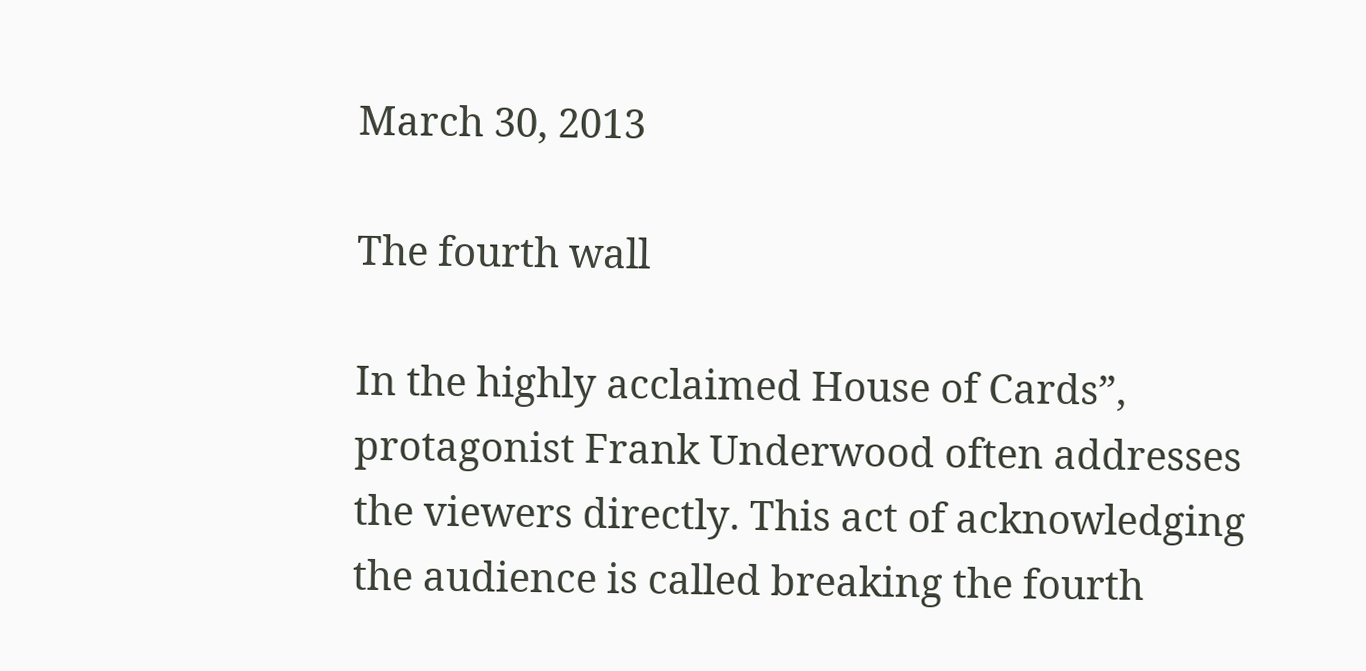March 30, 2013

The fourth wall

In the highly acclaimed House of Cards”, protagonist Frank Underwood often addresses the viewers directly. This act of acknowledging the audience is called breaking the fourth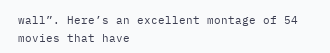wall”. Here’s an excellent montage of 54 movies that have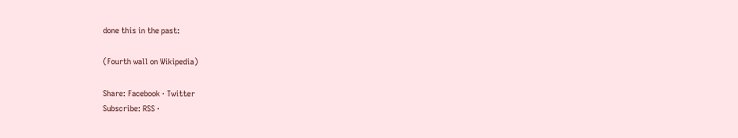done this in the past:

(Fourth wall on Wikipedia)

Share: Facebook · Twitter
Subscribe: RSS ·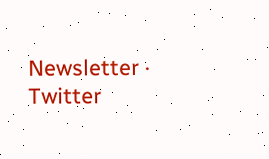Newsletter · Twitter